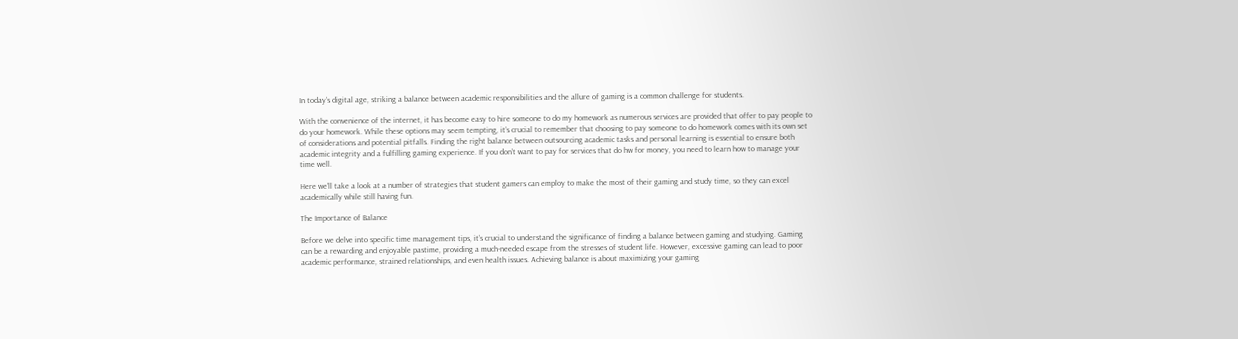In today’s digital age, striking a balance between academic responsibilities and the allure of gaming is a common challenge for students.

With the convenience of the internet, it has become easy to hire someone to do my homework as numerous services are provided that offer to pay people to do your homework. While these options may seem tempting, it’s crucial to remember that choosing to pay someone to do homework comes with its own set of considerations and potential pitfalls. Finding the right balance between outsourcing academic tasks and personal learning is essential to ensure both academic integrity and a fulfilling gaming experience. If you don’t want to pay for services that do hw for money, you need to learn how to manage your time well.

Here we’ll take a look at a number of strategies that student gamers can employ to make the most of their gaming and study time, so they can excel academically while still having fun.

The Importance of Balance

Before we delve into specific time management tips, it’s crucial to understand the significance of finding a balance between gaming and studying. Gaming can be a rewarding and enjoyable pastime, providing a much-needed escape from the stresses of student life. However, excessive gaming can lead to poor academic performance, strained relationships, and even health issues. Achieving balance is about maximizing your gaming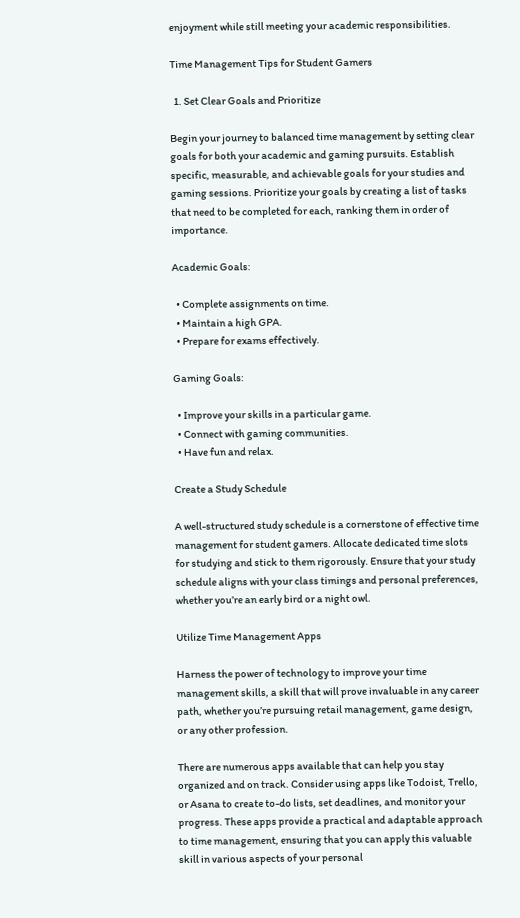enjoyment while still meeting your academic responsibilities.

Time Management Tips for Student Gamers

  1. Set Clear Goals and Prioritize

Begin your journey to balanced time management by setting clear goals for both your academic and gaming pursuits. Establish specific, measurable, and achievable goals for your studies and gaming sessions. Prioritize your goals by creating a list of tasks that need to be completed for each, ranking them in order of importance.

Academic Goals:

  • Complete assignments on time.
  • Maintain a high GPA.
  • Prepare for exams effectively.

Gaming Goals:

  • Improve your skills in a particular game.
  • Connect with gaming communities.
  • Have fun and relax.

Create a Study Schedule

A well-structured study schedule is a cornerstone of effective time management for student gamers. Allocate dedicated time slots for studying and stick to them rigorously. Ensure that your study schedule aligns with your class timings and personal preferences, whether you’re an early bird or a night owl.

Utilize Time Management Apps

Harness the power of technology to improve your time management skills, a skill that will prove invaluable in any career path, whether you’re pursuing retail management, game design, or any other profession.

There are numerous apps available that can help you stay organized and on track. Consider using apps like Todoist, Trello, or Asana to create to-do lists, set deadlines, and monitor your progress. These apps provide a practical and adaptable approach to time management, ensuring that you can apply this valuable skill in various aspects of your personal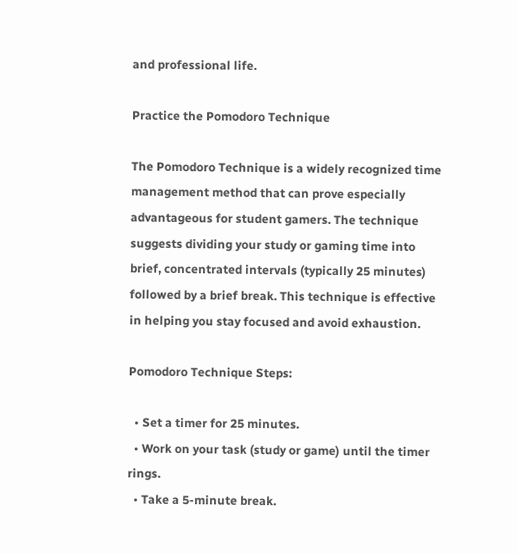and professional life.

Practice the Pomodoro Technique

The Pomodoro Technique is a widely recognized time management method that can prove especially advantageous for student gamers. The technique suggests dividing your study or gaming time into brief, concentrated intervals (typically 25 minutes) followed by a brief break. This technique is effective in helping you stay focused and avoid exhaustion.

Pomodoro Technique Steps:

  • Set a timer for 25 minutes.
  • Work on your task (study or game) until the timer rings.
  • Take a 5-minute break.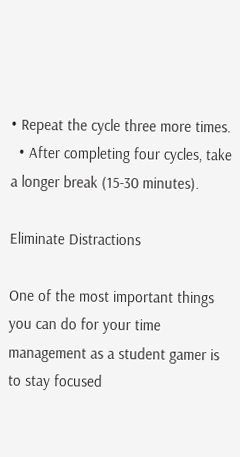• Repeat the cycle three more times.
  • After completing four cycles, take a longer break (15-30 minutes).

Eliminate Distractions

One of the most important things you can do for your time management as a student gamer is to stay focused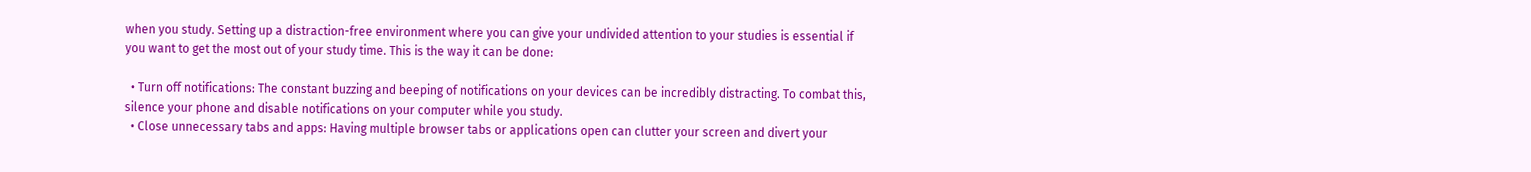when you study. Setting up a distraction-free environment where you can give your undivided attention to your studies is essential if you want to get the most out of your study time. This is the way it can be done:

  • Turn off notifications: The constant buzzing and beeping of notifications on your devices can be incredibly distracting. To combat this, silence your phone and disable notifications on your computer while you study.
  • Close unnecessary tabs and apps: Having multiple browser tabs or applications open can clutter your screen and divert your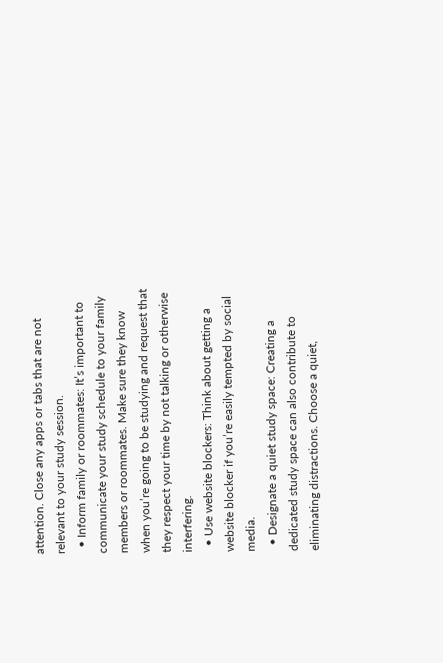attention. Close any apps or tabs that are not relevant to your study session.
  • Inform family or roommates: It’s important to communicate your study schedule to your family members or roommates. Make sure they know when you’re going to be studying and request that they respect your time by not talking or otherwise interfering.
  • Use website blockers: Think about getting a website blocker if you’re easily tempted by social media.
  • Designate a quiet study space: Creating a dedicated study space can also contribute to eliminating distractions. Choose a quiet,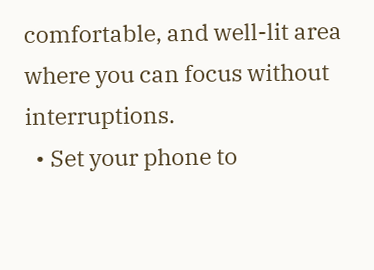comfortable, and well-lit area where you can focus without interruptions.
  • Set your phone to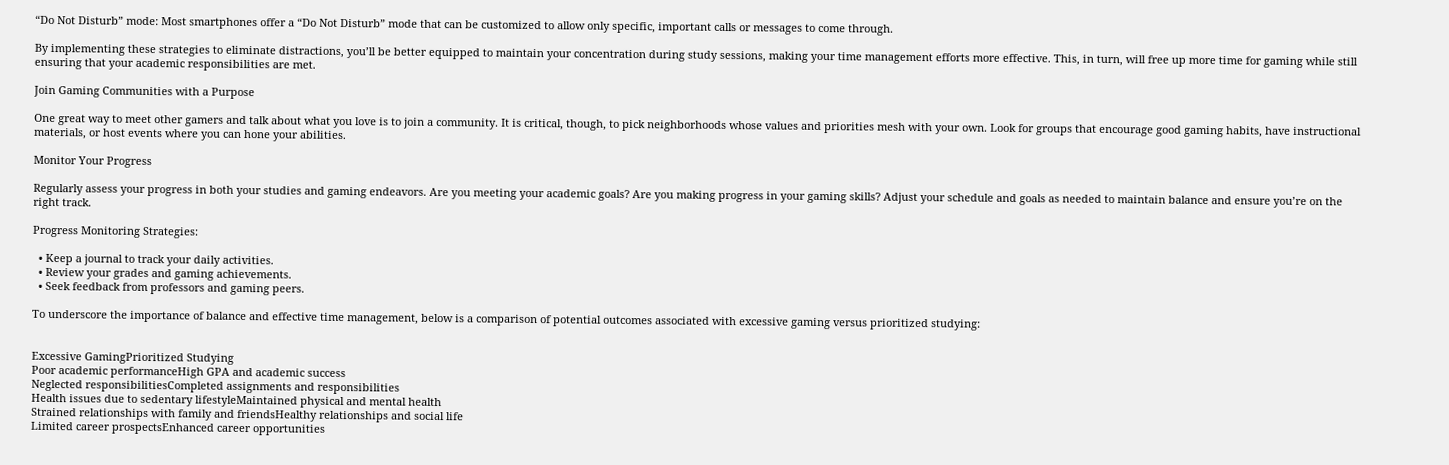“Do Not Disturb” mode: Most smartphones offer a “Do Not Disturb” mode that can be customized to allow only specific, important calls or messages to come through.

By implementing these strategies to eliminate distractions, you’ll be better equipped to maintain your concentration during study sessions, making your time management efforts more effective. This, in turn, will free up more time for gaming while still ensuring that your academic responsibilities are met.

Join Gaming Communities with a Purpose

One great way to meet other gamers and talk about what you love is to join a community. It is critical, though, to pick neighborhoods whose values and priorities mesh with your own. Look for groups that encourage good gaming habits, have instructional materials, or host events where you can hone your abilities.

Monitor Your Progress

Regularly assess your progress in both your studies and gaming endeavors. Are you meeting your academic goals? Are you making progress in your gaming skills? Adjust your schedule and goals as needed to maintain balance and ensure you’re on the right track.

Progress Monitoring Strategies:

  • Keep a journal to track your daily activities.
  • Review your grades and gaming achievements.
  • Seek feedback from professors and gaming peers.

To underscore the importance of balance and effective time management, below is a comparison of potential outcomes associated with excessive gaming versus prioritized studying:


Excessive GamingPrioritized Studying
Poor academic performanceHigh GPA and academic success
Neglected responsibilitiesCompleted assignments and responsibilities
Health issues due to sedentary lifestyleMaintained physical and mental health
Strained relationships with family and friendsHealthy relationships and social life
Limited career prospectsEnhanced career opportunities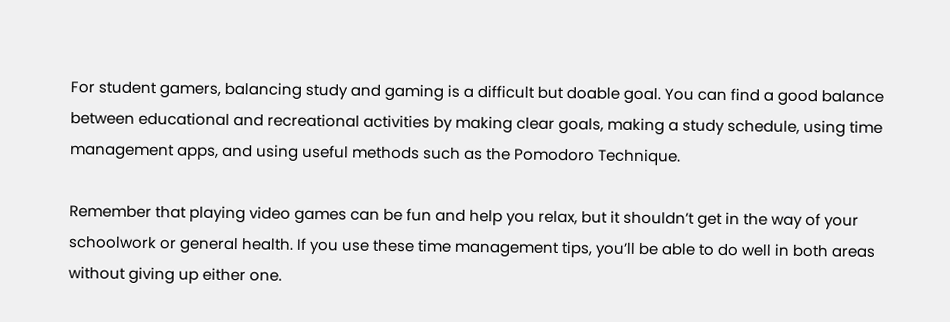For student gamers, balancing study and gaming is a difficult but doable goal. You can find a good balance between educational and recreational activities by making clear goals, making a study schedule, using time management apps, and using useful methods such as the Pomodoro Technique.

Remember that playing video games can be fun and help you relax, but it shouldn’t get in the way of your schoolwork or general health. If you use these time management tips, you’ll be able to do well in both areas without giving up either one.